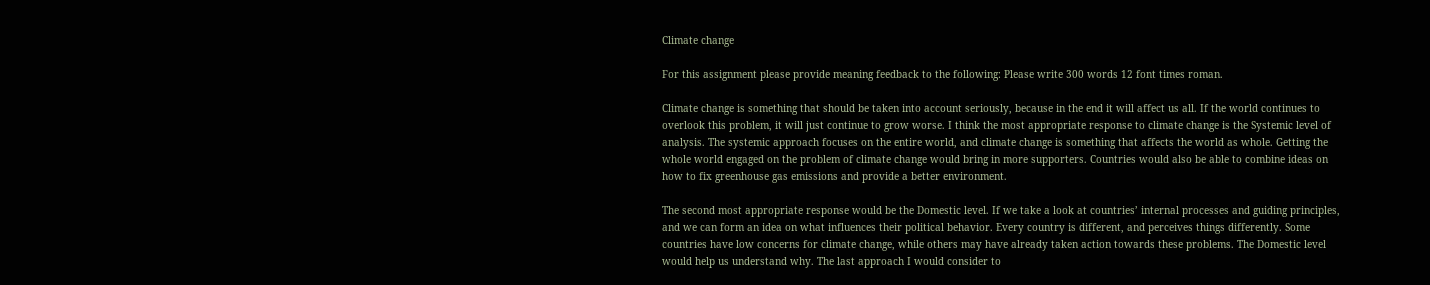Climate change

For this assignment please provide meaning feedback to the following: Please write 300 words 12 font times roman.

Climate change is something that should be taken into account seriously, because in the end it will affect us all. If the world continues to overlook this problem, it will just continue to grow worse. I think the most appropriate response to climate change is the Systemic level of analysis. The systemic approach focuses on the entire world, and climate change is something that affects the world as whole. Getting the whole world engaged on the problem of climate change would bring in more supporters. Countries would also be able to combine ideas on how to fix greenhouse gas emissions and provide a better environment.

The second most appropriate response would be the Domestic level. If we take a look at countries’ internal processes and guiding principles, and we can form an idea on what influences their political behavior. Every country is different, and perceives things differently. Some countries have low concerns for climate change, while others may have already taken action towards these problems. The Domestic level would help us understand why. The last approach I would consider to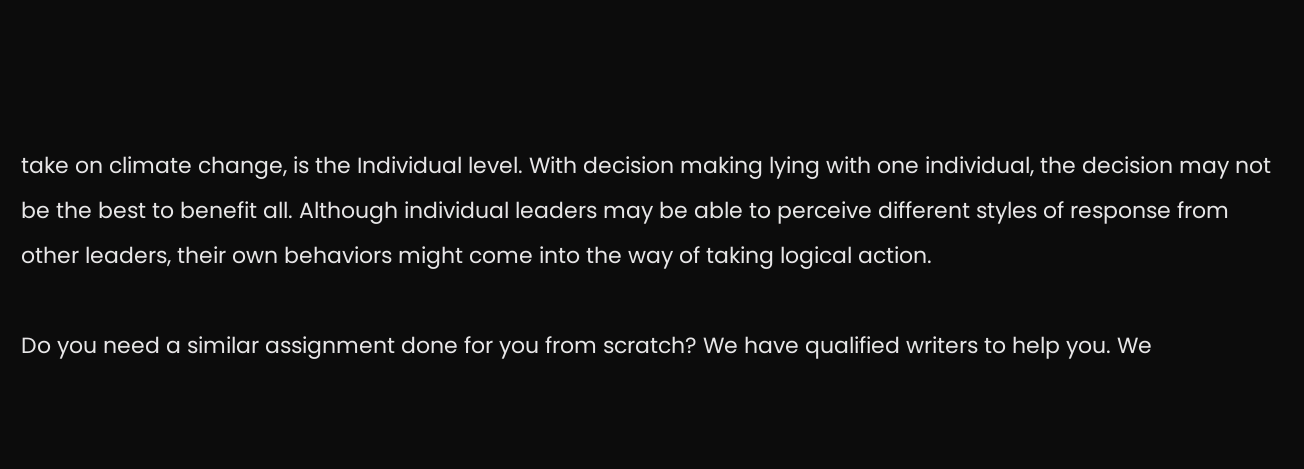take on climate change, is the Individual level. With decision making lying with one individual, the decision may not be the best to benefit all. Although individual leaders may be able to perceive different styles of response from other leaders, their own behaviors might come into the way of taking logical action.

Do you need a similar assignment done for you from scratch? We have qualified writers to help you. We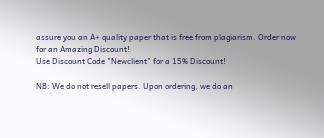assure you an A+ quality paper that is free from plagiarism. Order now for an Amazing Discount!
Use Discount Code "Newclient" for a 15% Discount!

NB: We do not resell papers. Upon ordering, we do an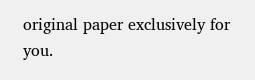original paper exclusively for you.